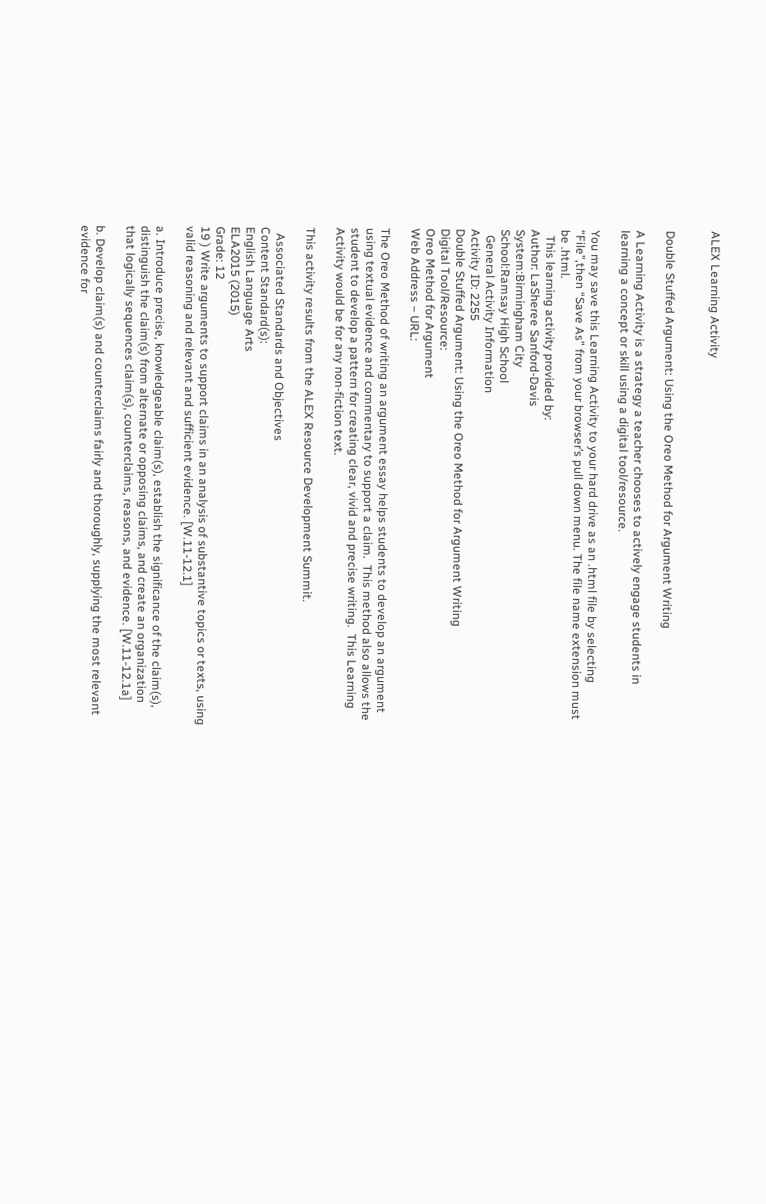ALEX Learning Activity


Double Stuffed Argument: Using the Oreo Method for Argument Writing

A Learning Activity is a strategy a teacher chooses to actively engage students in learning a concept or skill using a digital tool/resource.

You may save this Learning Activity to your hard drive as an .html file by selecting “File”,then “Save As” from your browser’s pull down menu. The file name extension must be .html.
  This learning activity provided by:
Author: LaSheree Sanford-Davis
System:Birmingham City
School:Ramsay High School
  General Activity Information
Activity ID: 2255
Double Stuffed Argument: Using the Oreo Method for Argument Writing
Digital Tool/Resource:
Oreo Method for Argument
Web Address – URL:

The Oreo Method of writing an argument essay helps students to develop an argument using textual evidence and commentary to support a claim.  This method also allows the student to develop a pattern for creating clear, vivid and precise writing.  This Learning Activity would be for any non-fiction text.

This activity results from the ALEX Resource Development Summit.

  Associated Standards and Objectives
Content Standard(s):
English Language Arts
ELA2015 (2015)
Grade: 12
19 ) Write arguments to support claims in an analysis of substantive topics or texts, using valid reasoning and relevant and sufficient evidence. [W.11-12.1]

a. Introduce precise, knowledgeable claim(s), establish the significance of the claim(s), distinguish the claim(s) from alternate or opposing claims, and create an organization that logically sequences claim(s), counterclaims, reasons, and evidence. [W.11-12.1a]

b. Develop claim(s) and counterclaims fairly and thoroughly, supplying the most relevant evidence for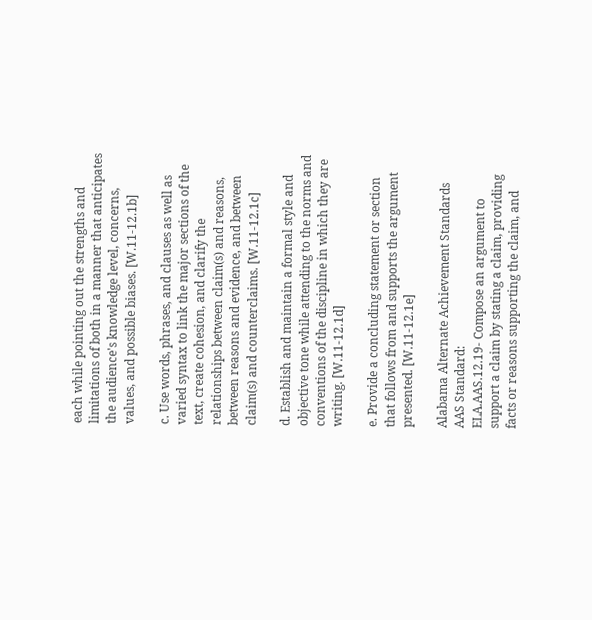each while pointing out the strengths and limitations of both in a manner that anticipates the audience's knowledge level, concerns, values, and possible biases. [W.11-12.1b]

c. Use words, phrases, and clauses as well as varied syntax to link the major sections of the text, create cohesion, and clarify the relationships between claim(s) and reasons, between reasons and evidence, and between claim(s) and counterclaims. [W.11-12.1c]

d. Establish and maintain a formal style and objective tone while attending to the norms and conventions of the discipline in which they are writing. [W.11-12.1d]

e. Provide a concluding statement or section that follows from and supports the argument presented. [W.11-12.1e]

Alabama Alternate Achievement Standards
AAS Standard:
ELA.AAS.12.19- Compose an argument to support a claim by stating a claim, providing facts or reasons supporting the claim, and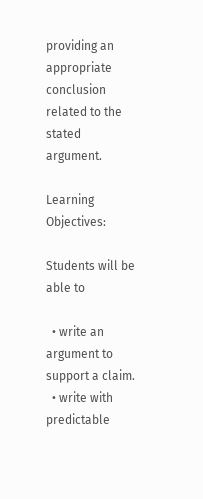providing an appropriate conclusion related to the stated argument.

Learning Objectives:

Students will be able to

  • write an argument to support a claim.
  • write with predictable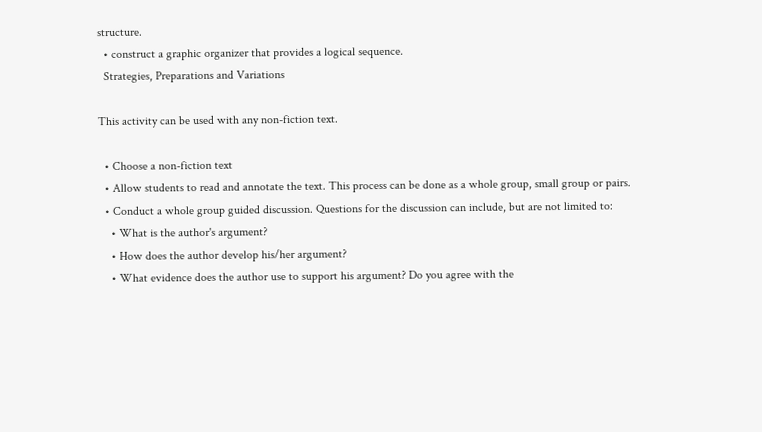structure.
  • construct a graphic organizer that provides a logical sequence.
  Strategies, Preparations and Variations

This activity can be used with any non-fiction text.

  • Choose a non-fiction text
  • Allow students to read and annotate the text. This process can be done as a whole group, small group or pairs.
  • Conduct a whole group guided discussion. Questions for the discussion can include, but are not limited to:
    • What is the author's argument?
    • How does the author develop his/her argument?
    • What evidence does the author use to support his argument? Do you agree with the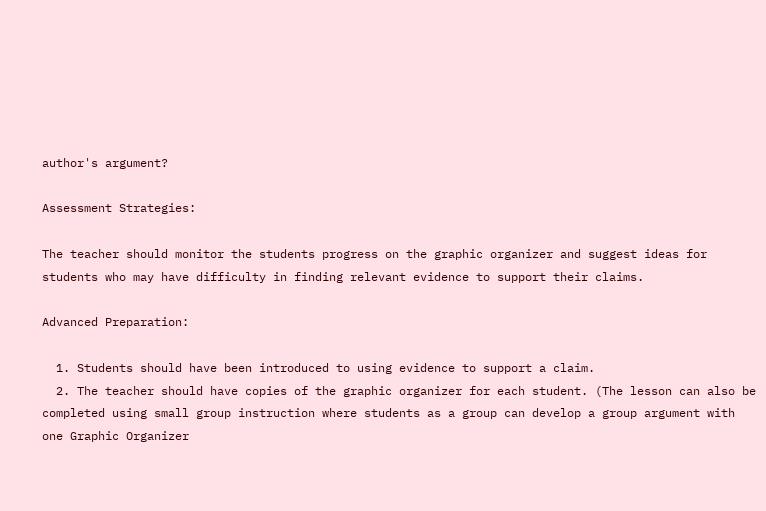author's argument?

Assessment Strategies:

The teacher should monitor the students progress on the graphic organizer and suggest ideas for students who may have difficulty in finding relevant evidence to support their claims.

Advanced Preparation:

  1. Students should have been introduced to using evidence to support a claim.
  2. The teacher should have copies of the graphic organizer for each student. (The lesson can also be completed using small group instruction where students as a group can develop a group argument with one Graphic Organizer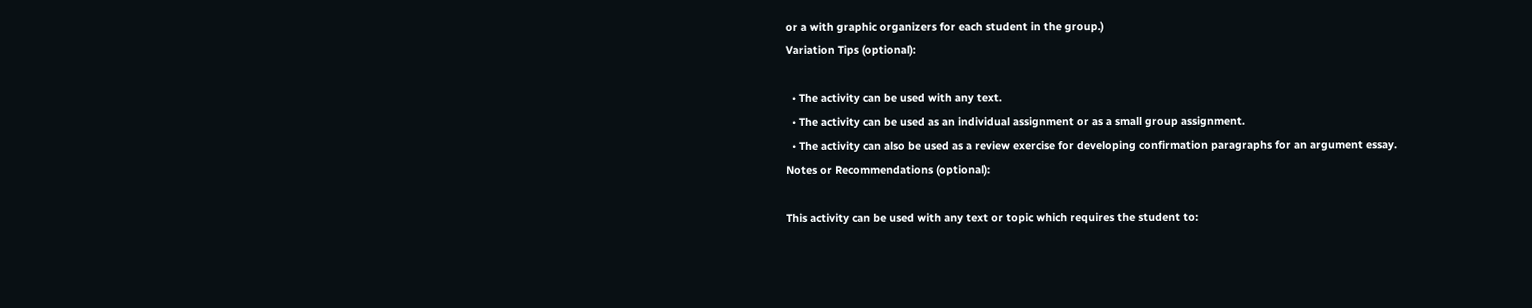or a with graphic organizers for each student in the group.)
Variation Tips (optional):

  • The activity can be used with any text.
  • The activity can be used as an individual assignment or as a small group assignment.
  • The activity can also be used as a review exercise for developing confirmation paragraphs for an argument essay.
Notes or Recommendations (optional):

This activity can be used with any text or topic which requires the student to: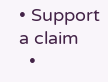• Support a claim
  •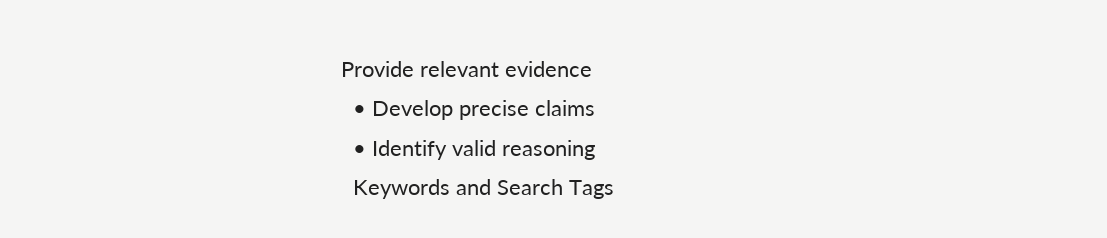Provide relevant evidence
  • Develop precise claims
  • Identify valid reasoning
  Keywords and Search Tags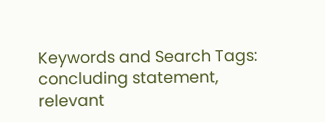Keywords and Search Tags: concluding statement, relevant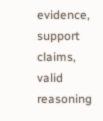evidence, support claims, valid reasoning